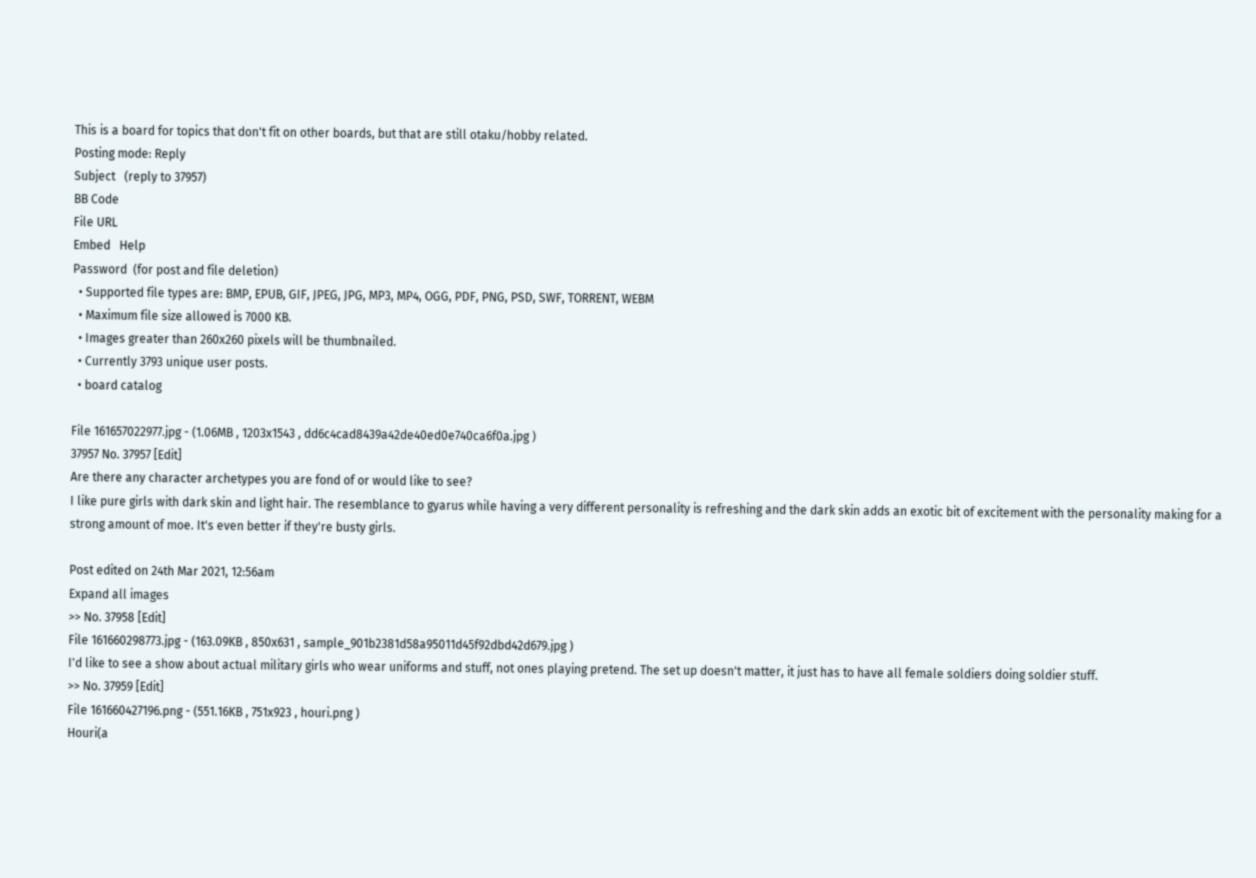This is a board for topics that don't fit on other boards, but that are still otaku/hobby related.
Posting mode: Reply
Subject   (reply to 37957)
BB Code
File URL
Embed   Help
Password  (for post and file deletion)
  • Supported file types are: BMP, EPUB, GIF, JPEG, JPG, MP3, MP4, OGG, PDF, PNG, PSD, SWF, TORRENT, WEBM
  • Maximum file size allowed is 7000 KB.
  • Images greater than 260x260 pixels will be thumbnailed.
  • Currently 3793 unique user posts.
  • board catalog

File 161657022977.jpg - (1.06MB , 1203x1543 , dd6c4cad8439a42de40ed0e740ca6f0a.jpg )
37957 No. 37957 [Edit]
Are there any character archetypes you are fond of or would like to see?
I like pure girls with dark skin and light hair. The resemblance to gyarus while having a very different personality is refreshing and the dark skin adds an exotic bit of excitement with the personality making for a strong amount of moe. It's even better if they're busty girls.

Post edited on 24th Mar 2021, 12:56am
Expand all images
>> No. 37958 [Edit]
File 161660298773.jpg - (163.09KB , 850x631 , sample_901b2381d58a95011d45f92dbd42d679.jpg )
I'd like to see a show about actual military girls who wear uniforms and stuff, not ones playing pretend. The set up doesn't matter, it just has to have all female soldiers doing soldier stuff.
>> No. 37959 [Edit]
File 161660427196.png - (551.16KB , 751x923 , houri.png )
Houri(a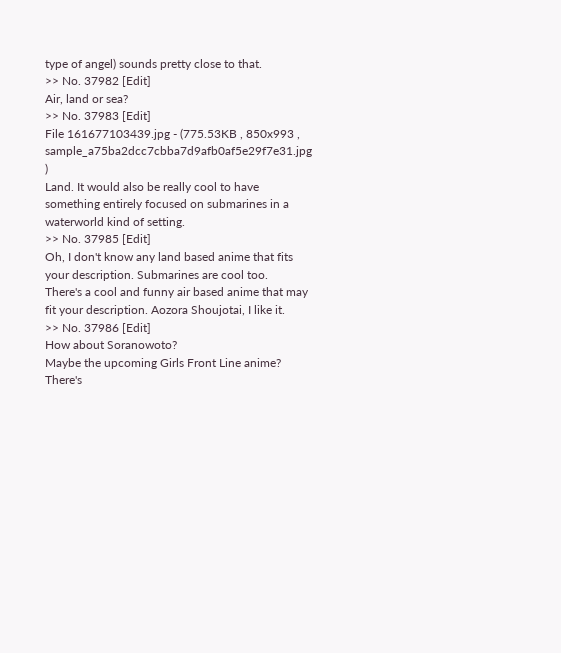type of angel) sounds pretty close to that.
>> No. 37982 [Edit]
Air, land or sea?
>> No. 37983 [Edit]
File 161677103439.jpg - (775.53KB , 850x993 , sample_a75ba2dcc7cbba7d9afb0af5e29f7e31.jpg )
Land. It would also be really cool to have something entirely focused on submarines in a waterworld kind of setting.
>> No. 37985 [Edit]
Oh, I don't know any land based anime that fits your description. Submarines are cool too.
There's a cool and funny air based anime that may fit your description. Aozora Shoujotai, I like it.
>> No. 37986 [Edit]
How about Soranowoto?
Maybe the upcoming Girls Front Line anime?
There's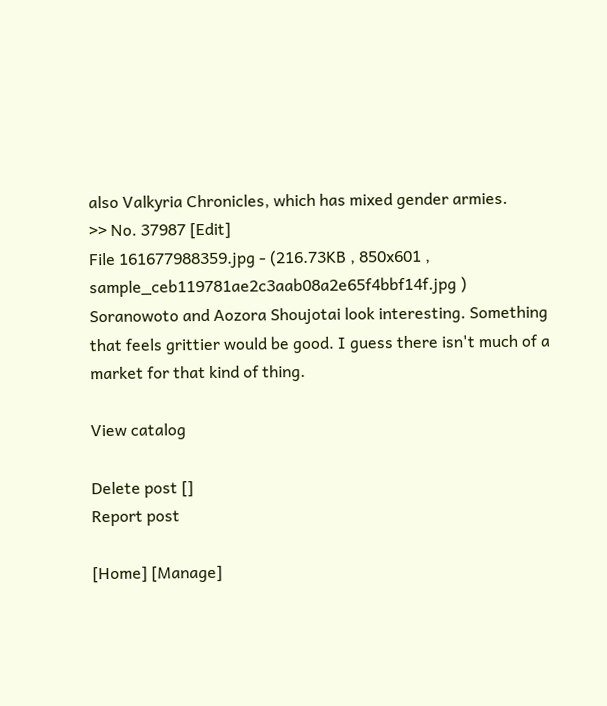also Valkyria Chronicles, which has mixed gender armies.
>> No. 37987 [Edit]
File 161677988359.jpg - (216.73KB , 850x601 , sample_ceb119781ae2c3aab08a2e65f4bbf14f.jpg )
Soranowoto and Aozora Shoujotai look interesting. Something that feels grittier would be good. I guess there isn't much of a market for that kind of thing.

View catalog

Delete post []
Report post

[Home] [Manage]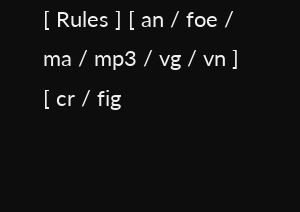[ Rules ] [ an / foe / ma / mp3 / vg / vn ] [ cr / fig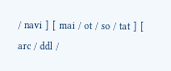/ navi ] [ mai / ot / so / tat ] [ arc / ddl /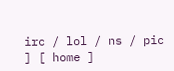irc / lol / ns / pic ] [ home ]